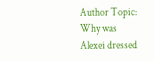Author Topic: Why was Alexei dressed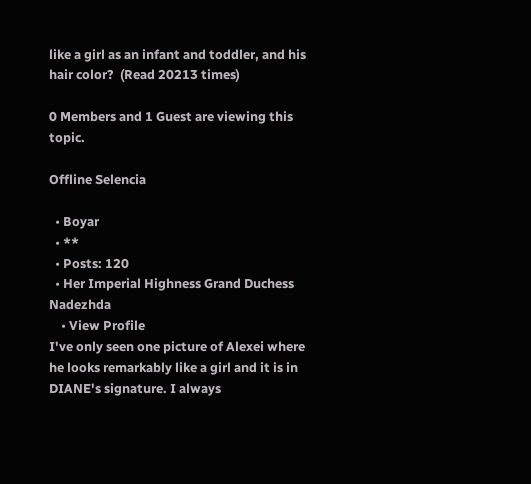like a girl as an infant and toddler, and his hair color?  (Read 20213 times)

0 Members and 1 Guest are viewing this topic.

Offline Selencia

  • Boyar
  • **
  • Posts: 120
  • Her Imperial Highness Grand Duchess Nadezhda
    • View Profile
I've only seen one picture of Alexei where he looks remarkably like a girl and it is in DIANE's signature. I always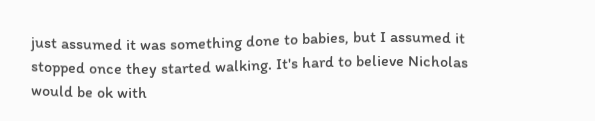just assumed it was something done to babies, but I assumed it stopped once they started walking. It's hard to believe Nicholas would be ok with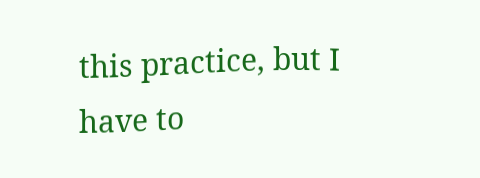this practice, but I have to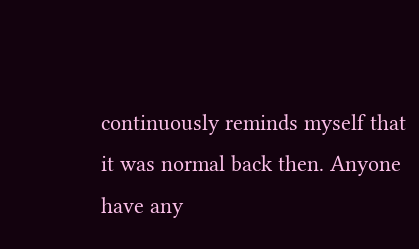continuously reminds myself that it was normal back then. Anyone have any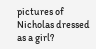pictures of Nicholas dressed as a girl?